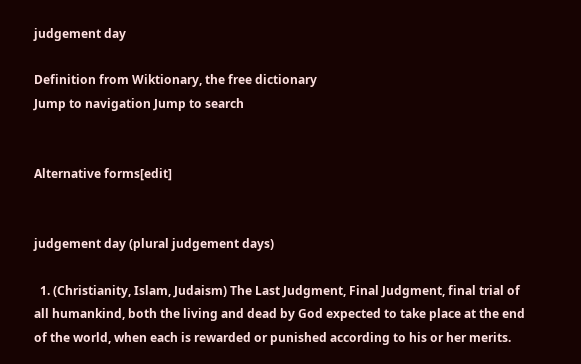judgement day

Definition from Wiktionary, the free dictionary
Jump to navigation Jump to search


Alternative forms[edit]


judgement day (plural judgement days)

  1. (Christianity, Islam, Judaism) The Last Judgment, Final Judgment, final trial of all humankind, both the living and dead by God expected to take place at the end of the world, when each is rewarded or punished according to his or her merits.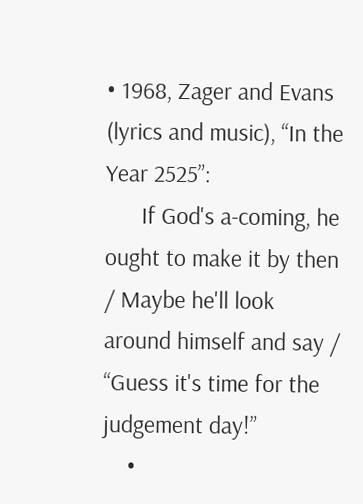• 1968, Zager and Evans (lyrics and music), “In the Year 2525”:
      If God's a-coming, he ought to make it by then / Maybe he'll look around himself and say / “Guess it's time for the judgement day!”
    •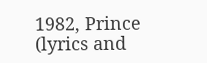1982, Prince (lyrics and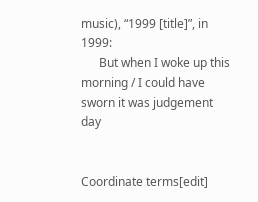music), “1999 [title]”, in 1999:
      But when I woke up this morning / I could have sworn it was judgement day


Coordinate terms[edit]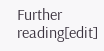Further reading[edit]